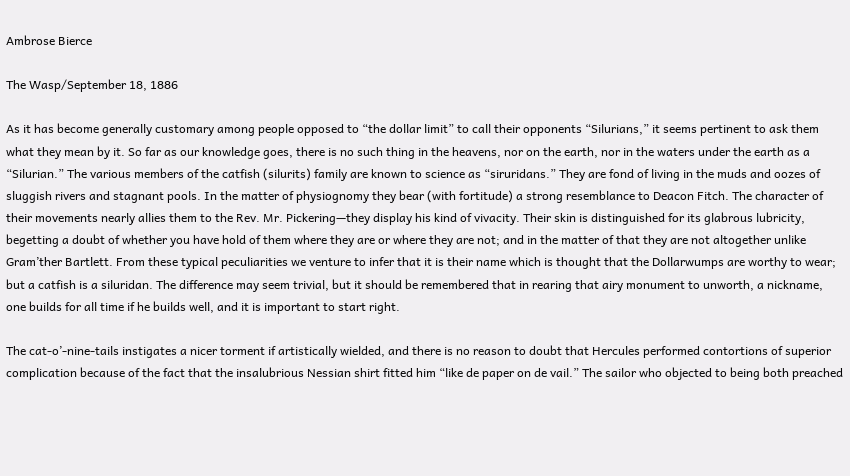Ambrose Bierce

The Wasp/September 18, 1886

As it has become generally customary among people opposed to “the dollar limit” to call their opponents “Silurians,” it seems pertinent to ask them what they mean by it. So far as our knowledge goes, there is no such thing in the heavens, nor on the earth, nor in the waters under the earth as a “Silurian.” The various members of the catfish (silurits) family are known to science as “siruridans.” They are fond of living in the muds and oozes of sluggish rivers and stagnant pools. In the matter of physiognomy they bear (with fortitude) a strong resemblance to Deacon Fitch. The character of their movements nearly allies them to the Rev. Mr. Pickering—they display his kind of vivacity. Their skin is distinguished for its glabrous lubricity, begetting a doubt of whether you have hold of them where they are or where they are not; and in the matter of that they are not altogether unlike Gram’ther Bartlett. From these typical peculiarities we venture to infer that it is their name which is thought that the Dollarwumps are worthy to wear; but a catfish is a siluridan. The difference may seem trivial, but it should be remembered that in rearing that airy monument to unworth, a nickname, one builds for all time if he builds well, and it is important to start right.

The cat-o’-nine-tails instigates a nicer torment if artistically wielded, and there is no reason to doubt that Hercules performed contortions of superior complication because of the fact that the insalubrious Nessian shirt fitted him “like de paper on de vail.” The sailor who objected to being both preached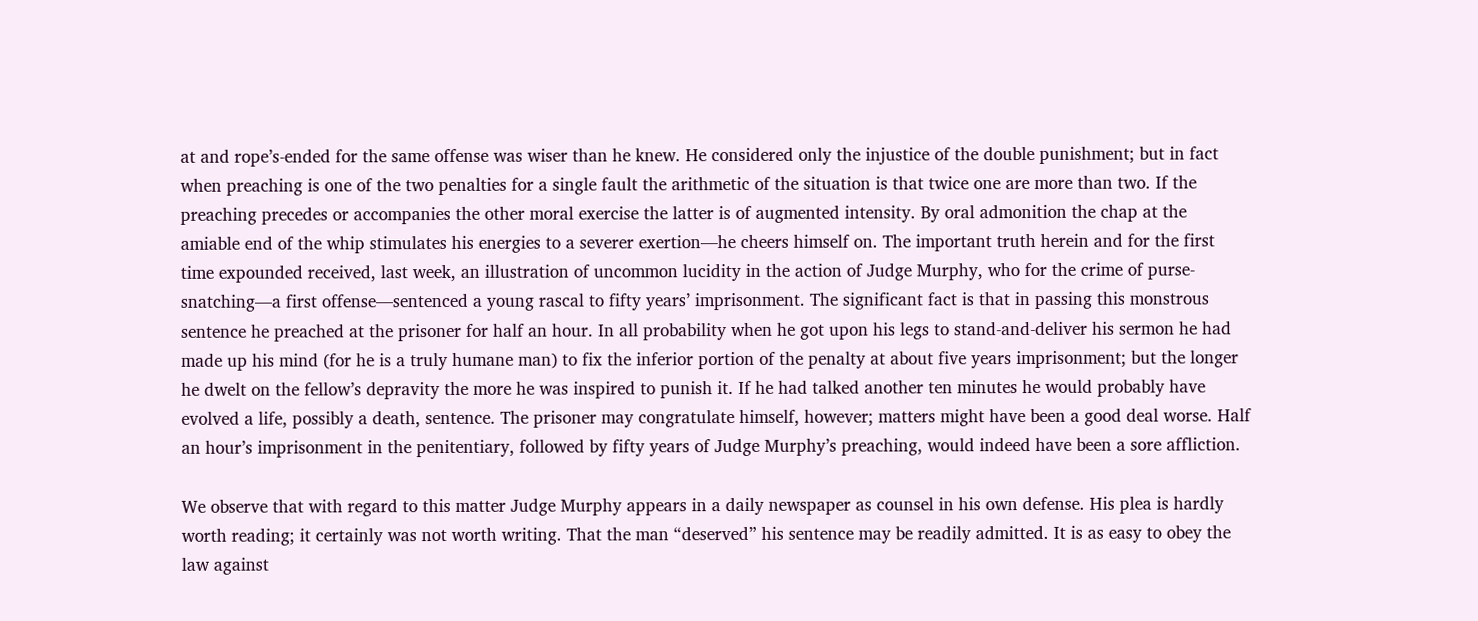at and rope’s-ended for the same offense was wiser than he knew. He considered only the injustice of the double punishment; but in fact when preaching is one of the two penalties for a single fault the arithmetic of the situation is that twice one are more than two. If the preaching precedes or accompanies the other moral exercise the latter is of augmented intensity. By oral admonition the chap at the amiable end of the whip stimulates his energies to a severer exertion—he cheers himself on. The important truth herein and for the first time expounded received, last week, an illustration of uncommon lucidity in the action of Judge Murphy, who for the crime of purse-snatching—a first offense—sentenced a young rascal to fifty years’ imprisonment. The significant fact is that in passing this monstrous sentence he preached at the prisoner for half an hour. In all probability when he got upon his legs to stand-and-deliver his sermon he had made up his mind (for he is a truly humane man) to fix the inferior portion of the penalty at about five years imprisonment; but the longer he dwelt on the fellow’s depravity the more he was inspired to punish it. If he had talked another ten minutes he would probably have evolved a life, possibly a death, sentence. The prisoner may congratulate himself, however; matters might have been a good deal worse. Half an hour’s imprisonment in the penitentiary, followed by fifty years of Judge Murphy’s preaching, would indeed have been a sore affliction.

We observe that with regard to this matter Judge Murphy appears in a daily newspaper as counsel in his own defense. His plea is hardly worth reading; it certainly was not worth writing. That the man “deserved” his sentence may be readily admitted. It is as easy to obey the law against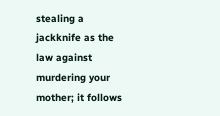stealing a jackknife as the law against murdering your mother; it follows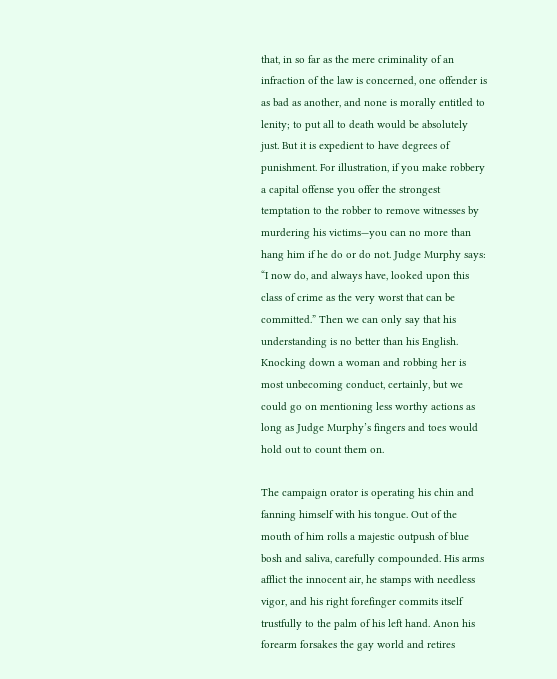that, in so far as the mere criminality of an infraction of the law is concerned, one offender is as bad as another, and none is morally entitled to lenity; to put all to death would be absolutely just. But it is expedient to have degrees of punishment. For illustration, if you make robbery a capital offense you offer the strongest temptation to the robber to remove witnesses by murdering his victims—you can no more than hang him if he do or do not. Judge Murphy says: “I now do, and always have, looked upon this class of crime as the very worst that can be committed.” Then we can only say that his understanding is no better than his English. Knocking down a woman and robbing her is most unbecoming conduct, certainly, but we could go on mentioning less worthy actions as long as Judge Murphy’s fingers and toes would hold out to count them on.

The campaign orator is operating his chin and fanning himself with his tongue. Out of the mouth of him rolls a majestic outpush of blue bosh and saliva, carefully compounded. His arms afflict the innocent air, he stamps with needless vigor, and his right forefinger commits itself trustfully to the palm of his left hand. Anon his forearm forsakes the gay world and retires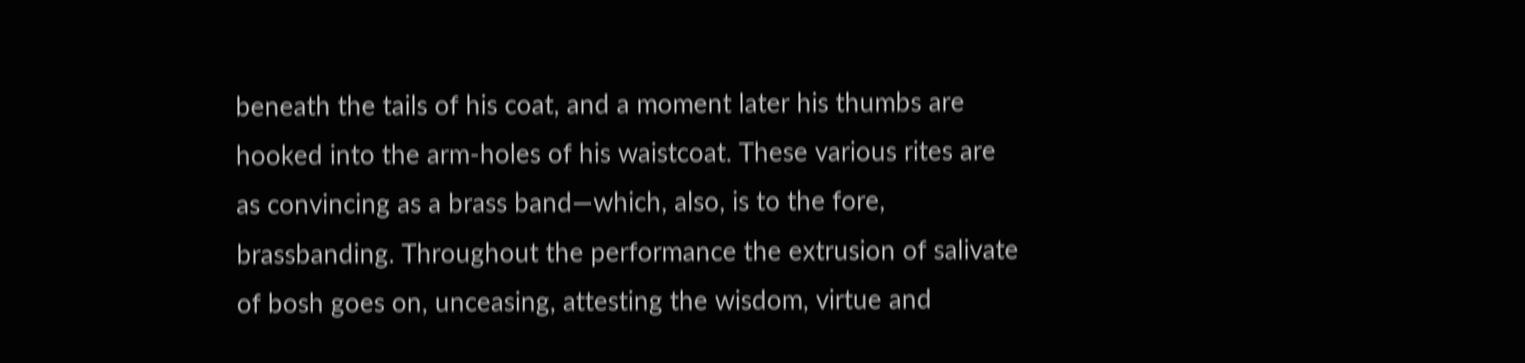beneath the tails of his coat, and a moment later his thumbs are hooked into the arm-holes of his waistcoat. These various rites are as convincing as a brass band—which, also, is to the fore, brassbanding. Throughout the performance the extrusion of salivate of bosh goes on, unceasing, attesting the wisdom, virtue and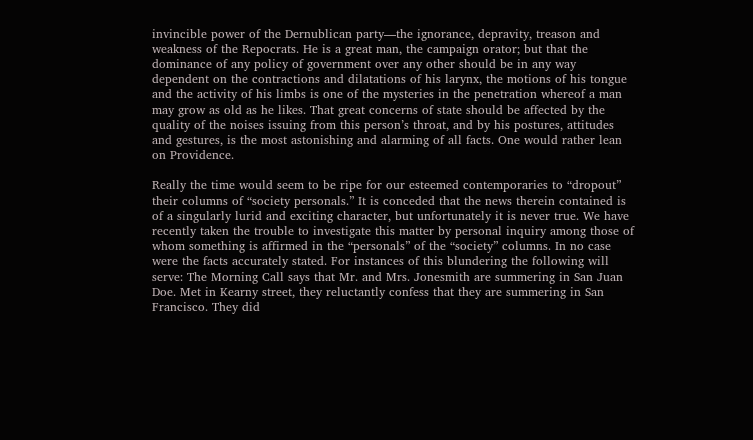invincible power of the Dernublican party—the ignorance, depravity, treason and weakness of the Repocrats. He is a great man, the campaign orator; but that the dominance of any policy of government over any other should be in any way dependent on the contractions and dilatations of his larynx, the motions of his tongue and the activity of his limbs is one of the mysteries in the penetration whereof a man may grow as old as he likes. That great concerns of state should be affected by the quality of the noises issuing from this person’s throat, and by his postures, attitudes and gestures, is the most astonishing and alarming of all facts. One would rather lean on Providence.

Really the time would seem to be ripe for our esteemed contemporaries to “dropout” their columns of “society personals.” It is conceded that the news therein contained is of a singularly lurid and exciting character, but unfortunately it is never true. We have recently taken the trouble to investigate this matter by personal inquiry among those of whom something is affirmed in the “personals” of the “society” columns. In no case were the facts accurately stated. For instances of this blundering the following will serve: The Morning Call says that Mr. and Mrs. Jonesmith are summering in San Juan Doe. Met in Kearny street, they reluctantly confess that they are summering in San Francisco. They did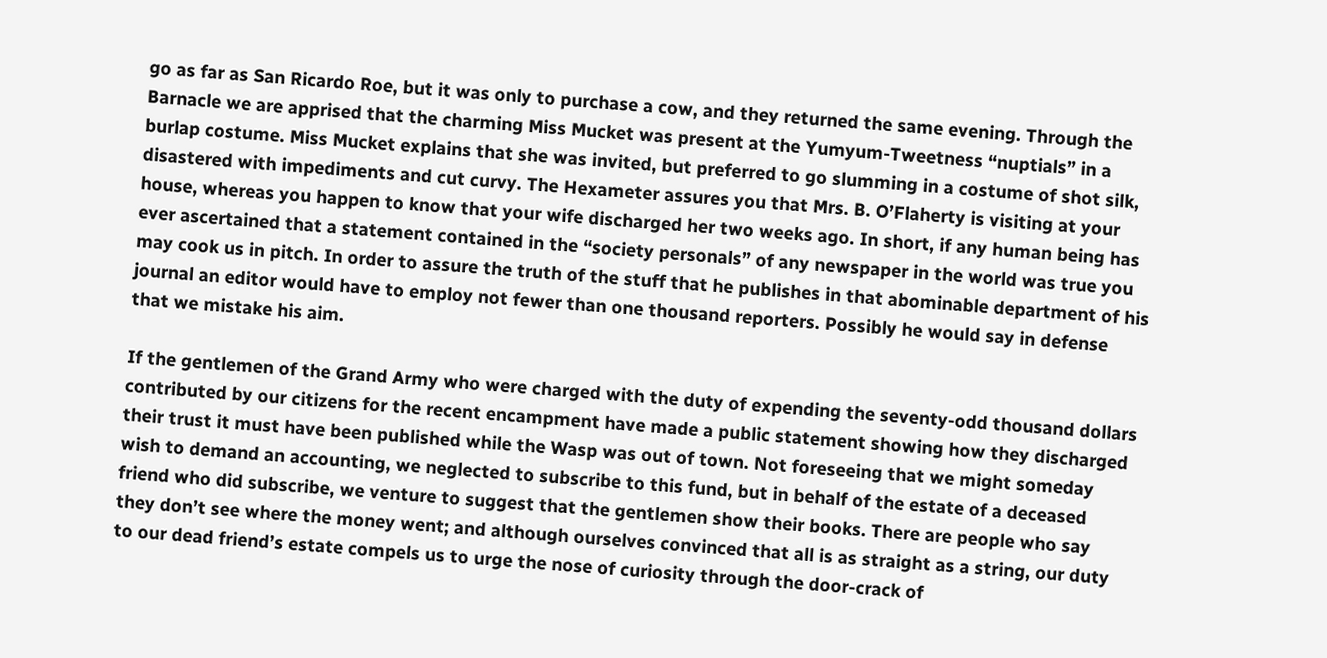go as far as San Ricardo Roe, but it was only to purchase a cow, and they returned the same evening. Through the Barnacle we are apprised that the charming Miss Mucket was present at the Yumyum-Tweetness “nuptials” in a burlap costume. Miss Mucket explains that she was invited, but preferred to go slumming in a costume of shot silk, disastered with impediments and cut curvy. The Hexameter assures you that Mrs. B. O’Flaherty is visiting at your house, whereas you happen to know that your wife discharged her two weeks ago. In short, if any human being has ever ascertained that a statement contained in the “society personals” of any newspaper in the world was true you may cook us in pitch. In order to assure the truth of the stuff that he publishes in that abominable department of his journal an editor would have to employ not fewer than one thousand reporters. Possibly he would say in defense that we mistake his aim.

If the gentlemen of the Grand Army who were charged with the duty of expending the seventy-odd thousand dollars contributed by our citizens for the recent encampment have made a public statement showing how they discharged their trust it must have been published while the Wasp was out of town. Not foreseeing that we might someday wish to demand an accounting, we neglected to subscribe to this fund, but in behalf of the estate of a deceased friend who did subscribe, we venture to suggest that the gentlemen show their books. There are people who say they don’t see where the money went; and although ourselves convinced that all is as straight as a string, our duty to our dead friend’s estate compels us to urge the nose of curiosity through the door-crack of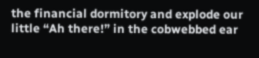the financial dormitory and explode our little “Ah there!” in the cobwebbed ear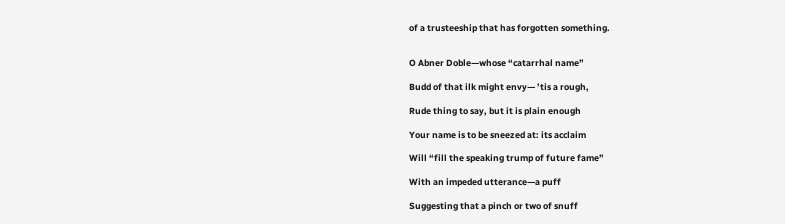of a trusteeship that has forgotten something.


O Abner Doble—whose “catarrhal name”

Budd of that ilk might envy— ’tis a rough,

Rude thing to say, but it is plain enough

Your name is to be sneezed at: its acclaim

Will “fill the speaking trump of future fame”

With an impeded utterance—a puff

Suggesting that a pinch or two of snuff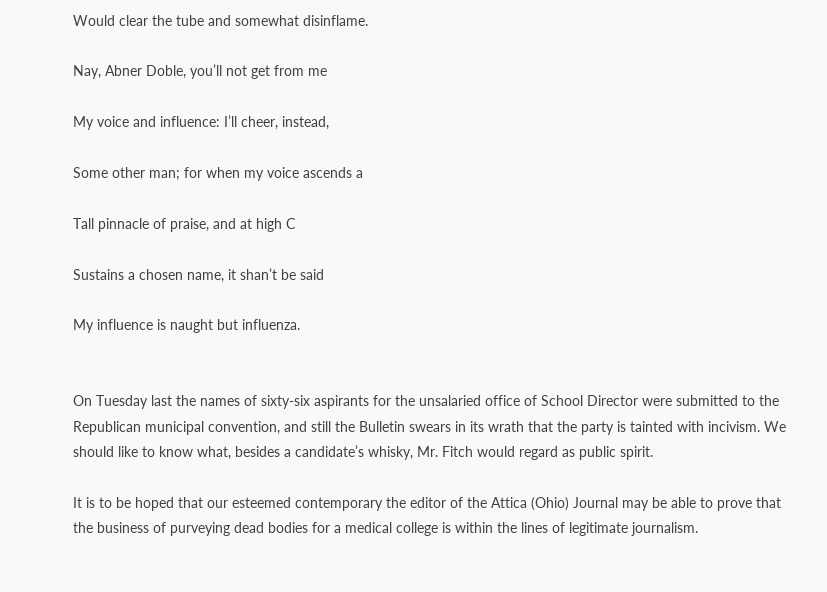Would clear the tube and somewhat disinflame.

Nay, Abner Doble, you’ll not get from me

My voice and influence: I’ll cheer, instead,

Some other man; for when my voice ascends a

Tall pinnacle of praise, and at high C

Sustains a chosen name, it shan’t be said

My influence is naught but influenza.


On Tuesday last the names of sixty-six aspirants for the unsalaried office of School Director were submitted to the Republican municipal convention, and still the Bulletin swears in its wrath that the party is tainted with incivism. We should like to know what, besides a candidate’s whisky, Mr. Fitch would regard as public spirit.

It is to be hoped that our esteemed contemporary the editor of the Attica (Ohio) Journal may be able to prove that the business of purveying dead bodies for a medical college is within the lines of legitimate journalism.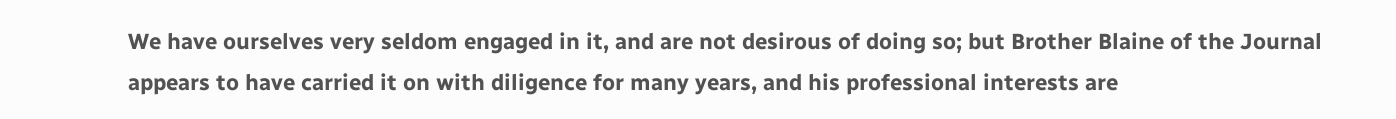We have ourselves very seldom engaged in it, and are not desirous of doing so; but Brother Blaine of the Journal appears to have carried it on with diligence for many years, and his professional interests are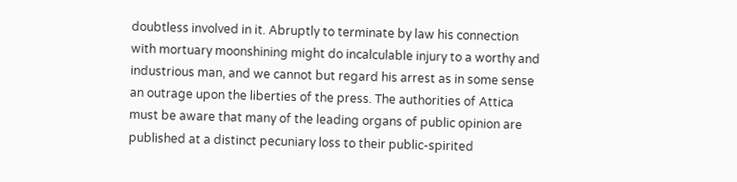doubtless involved in it. Abruptly to terminate by law his connection with mortuary moonshining might do incalculable injury to a worthy and industrious man, and we cannot but regard his arrest as in some sense an outrage upon the liberties of the press. The authorities of Attica must be aware that many of the leading organs of public opinion are published at a distinct pecuniary loss to their public-spirited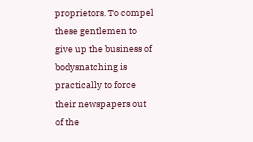proprietors. To compel these gentlemen to give up the business of bodysnatching is practically to force their newspapers out of the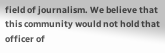field of journalism. We believe that this community would not hold that officer of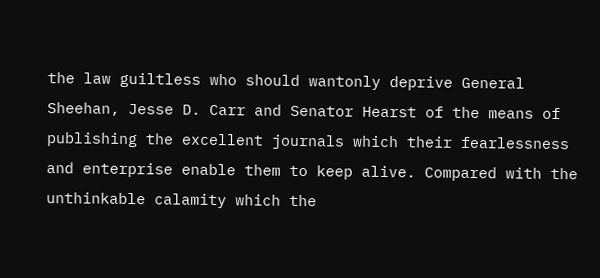the law guiltless who should wantonly deprive General Sheehan, Jesse D. Carr and Senator Hearst of the means of publishing the excellent journals which their fearlessness and enterprise enable them to keep alive. Compared with the unthinkable calamity which the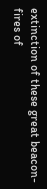extinction of these great beacon-fires of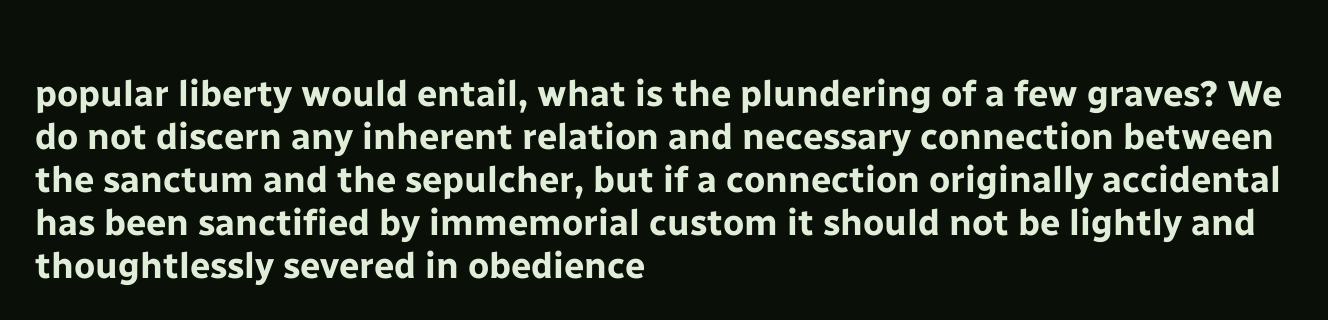popular liberty would entail, what is the plundering of a few graves? We do not discern any inherent relation and necessary connection between the sanctum and the sepulcher, but if a connection originally accidental has been sanctified by immemorial custom it should not be lightly and thoughtlessly severed in obedience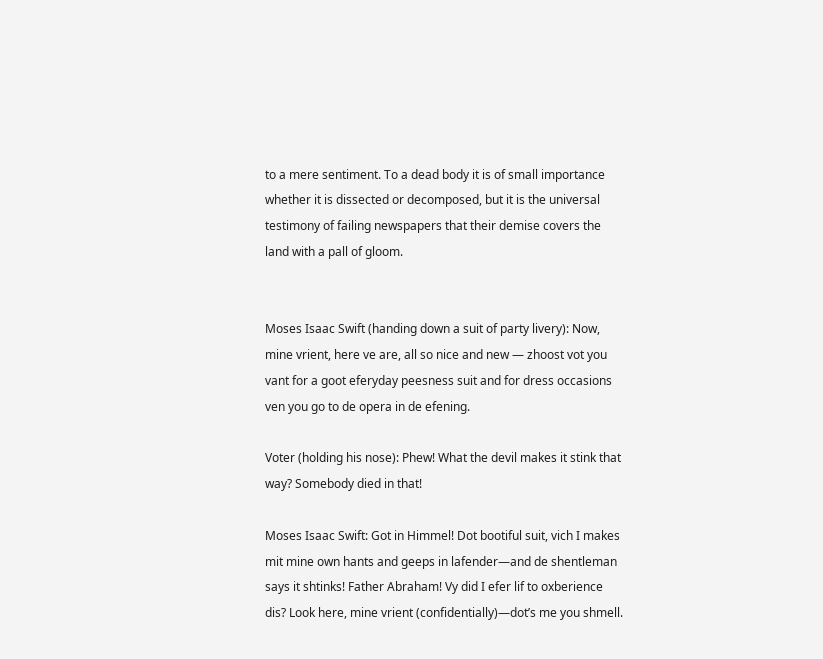to a mere sentiment. To a dead body it is of small importance whether it is dissected or decomposed, but it is the universal testimony of failing newspapers that their demise covers the land with a pall of gloom.


Moses Isaac Swift (handing down a suit of party livery): Now, mine vrient, here ve are, all so nice and new — zhoost vot you vant for a goot eferyday peesness suit and for dress occasions ven you go to de opera in de efening.

Voter (holding his nose): Phew! What the devil makes it stink that way? Somebody died in that!

Moses Isaac Swift: Got in Himmel! Dot bootiful suit, vich I makes mit mine own hants and geeps in lafender—and de shentleman says it shtinks! Father Abraham! Vy did I efer lif to oxberience dis? Look here, mine vrient (confidentially)—dot’s me you shmell.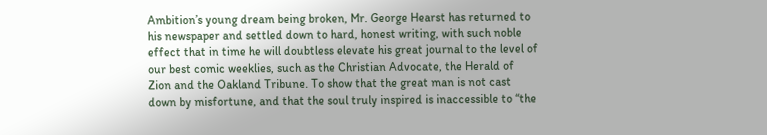Ambition’s young dream being broken, Mr. George Hearst has returned to his newspaper and settled down to hard, honest writing, with such noble effect that in time he will doubtless elevate his great journal to the level of our best comic weeklies, such as the Christian Advocate, the Herald of Zion and the Oakland Tribune. To show that the great man is not cast down by misfortune, and that the soul truly inspired is inaccessible to “the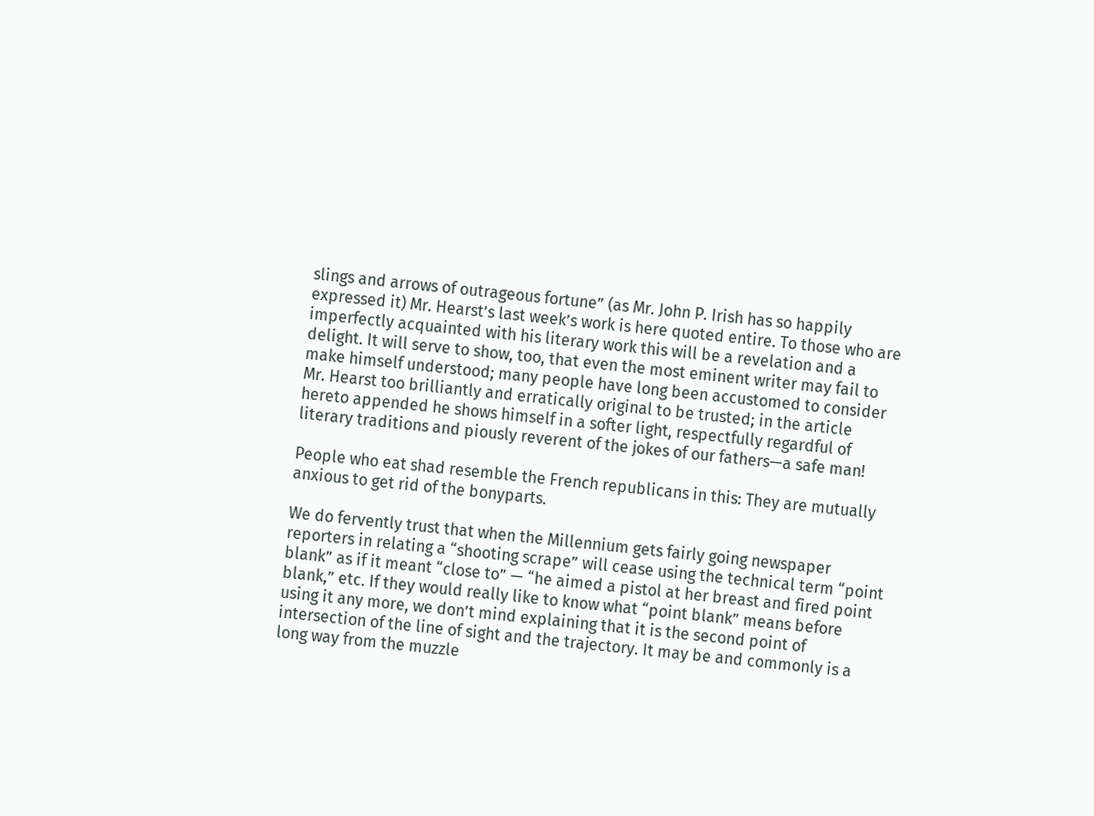slings and arrows of outrageous fortune” (as Mr. John P. Irish has so happily expressed it) Mr. Hearst’s last week’s work is here quoted entire. To those who are imperfectly acquainted with his literary work this will be a revelation and a delight. It will serve to show, too, that even the most eminent writer may fail to make himself understood; many people have long been accustomed to consider Mr. Hearst too brilliantly and erratically original to be trusted; in the article hereto appended he shows himself in a softer light, respectfully regardful of literary traditions and piously reverent of the jokes of our fathers—a safe man!

People who eat shad resemble the French republicans in this: They are mutually anxious to get rid of the bonyparts.

We do fervently trust that when the Millennium gets fairly going newspaper reporters in relating a “shooting scrape” will cease using the technical term “point blank” as if it meant “close to” — “he aimed a pistol at her breast and fired point blank,” etc. If they would really like to know what “point blank” means before using it any more, we don’t mind explaining that it is the second point of intersection of the line of sight and the trajectory. It may be and commonly is a long way from the muzzle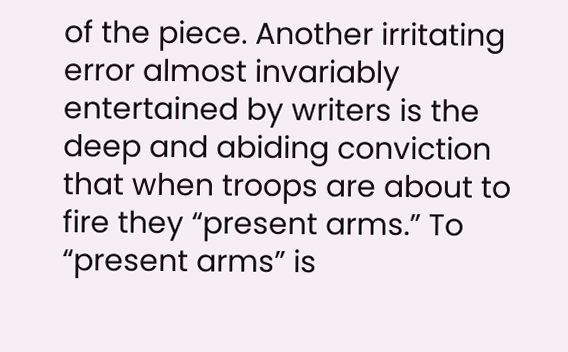of the piece. Another irritating error almost invariably entertained by writers is the deep and abiding conviction that when troops are about to fire they “present arms.” To “present arms” is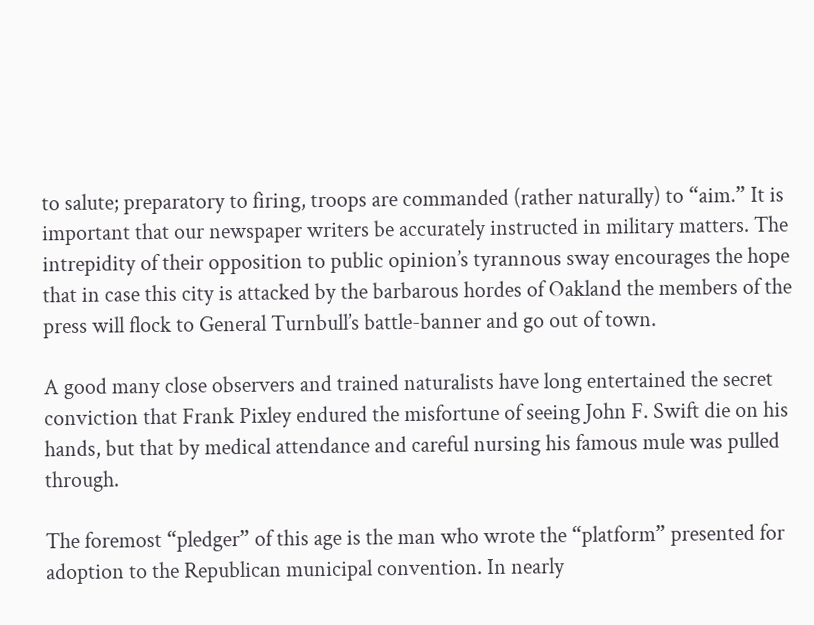to salute; preparatory to firing, troops are commanded (rather naturally) to “aim.” It is important that our newspaper writers be accurately instructed in military matters. The intrepidity of their opposition to public opinion’s tyrannous sway encourages the hope that in case this city is attacked by the barbarous hordes of Oakland the members of the press will flock to General Turnbull’s battle-banner and go out of town.

A good many close observers and trained naturalists have long entertained the secret conviction that Frank Pixley endured the misfortune of seeing John F. Swift die on his hands, but that by medical attendance and careful nursing his famous mule was pulled through.

The foremost “pledger” of this age is the man who wrote the “platform” presented for adoption to the Republican municipal convention. In nearly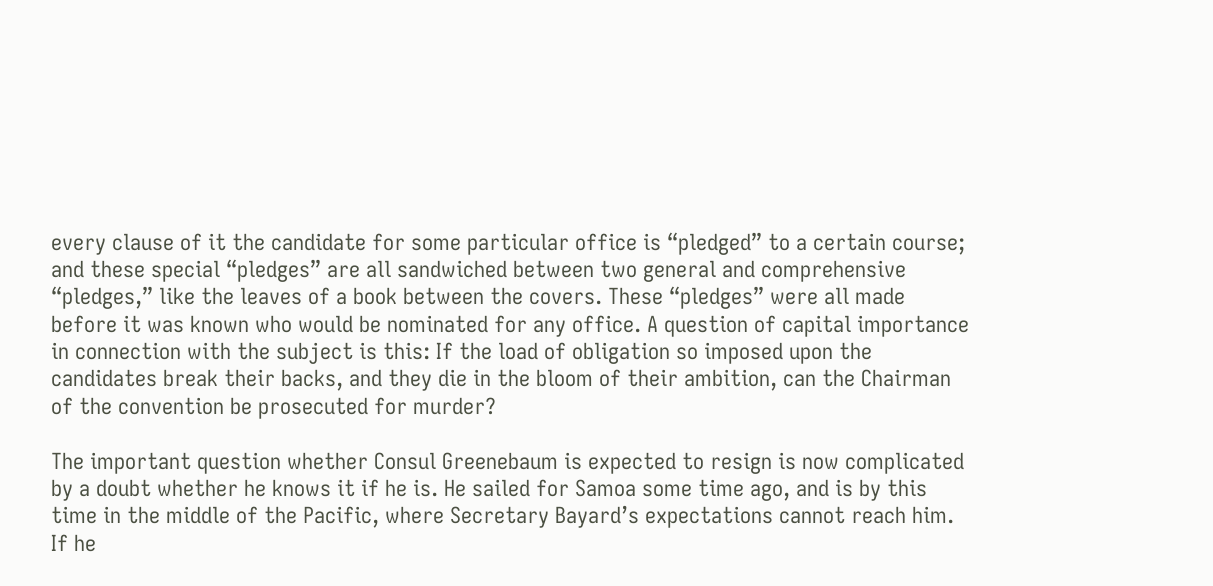every clause of it the candidate for some particular office is “pledged” to a certain course; and these special “pledges” are all sandwiched between two general and comprehensive “pledges,” like the leaves of a book between the covers. These “pledges” were all made before it was known who would be nominated for any office. A question of capital importance in connection with the subject is this: If the load of obligation so imposed upon the candidates break their backs, and they die in the bloom of their ambition, can the Chairman of the convention be prosecuted for murder?

The important question whether Consul Greenebaum is expected to resign is now complicated by a doubt whether he knows it if he is. He sailed for Samoa some time ago, and is by this time in the middle of the Pacific, where Secretary Bayard’s expectations cannot reach him. If he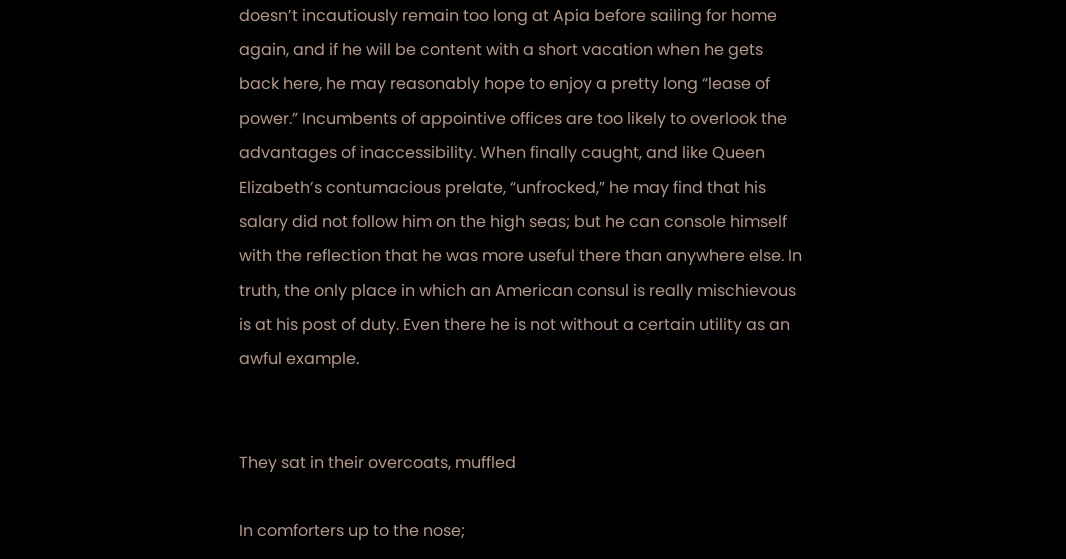doesn’t incautiously remain too long at Apia before sailing for home again, and if he will be content with a short vacation when he gets back here, he may reasonably hope to enjoy a pretty long “lease of power.” Incumbents of appointive offices are too likely to overlook the advantages of inaccessibility. When finally caught, and like Queen Elizabeth’s contumacious prelate, “unfrocked,” he may find that his salary did not follow him on the high seas; but he can console himself with the reflection that he was more useful there than anywhere else. In truth, the only place in which an American consul is really mischievous is at his post of duty. Even there he is not without a certain utility as an awful example.


They sat in their overcoats, muffled

In comforters up to the nose;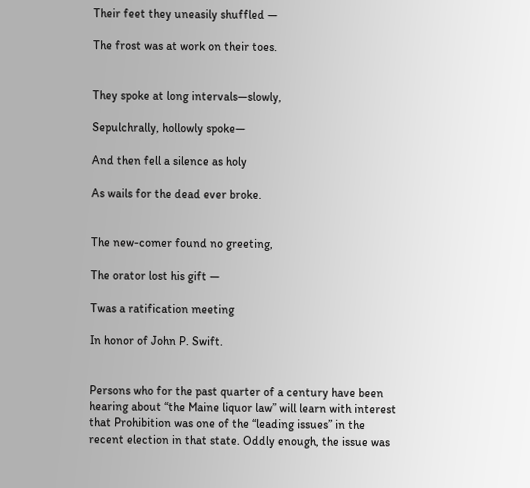Their feet they uneasily shuffled —

The frost was at work on their toes.


They spoke at long intervals—slowly,

Sepulchrally, hollowly spoke—

And then fell a silence as holy

As wails for the dead ever broke.


The new-comer found no greeting,

The orator lost his gift —

Twas a ratification meeting

In honor of John P. Swift.


Persons who for the past quarter of a century have been hearing about “the Maine liquor law” will learn with interest that Prohibition was one of the “leading issues” in the recent election in that state. Oddly enough, the issue was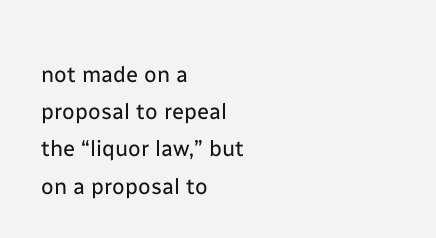not made on a proposal to repeal the “liquor law,” but on a proposal to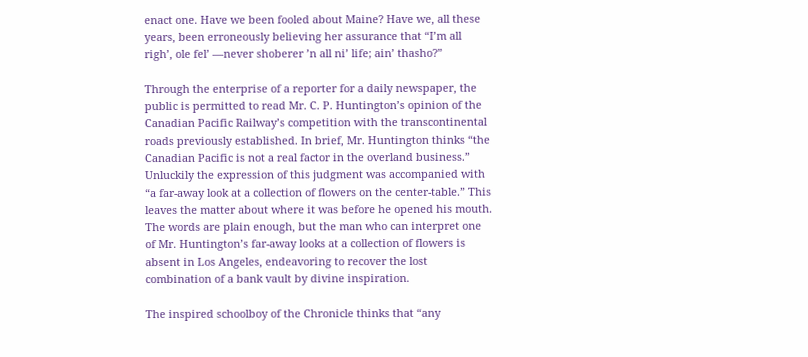enact one. Have we been fooled about Maine? Have we, all these years, been erroneously believing her assurance that “I’m all righ’, ole fel’ —never shoberer ’n all ni’ life; ain’ thasho?”

Through the enterprise of a reporter for a daily newspaper, the public is permitted to read Mr. C. P. Huntington’s opinion of the Canadian Pacific Railway’s competition with the transcontinental roads previously established. In brief, Mr. Huntington thinks “the Canadian Pacific is not a real factor in the overland business.” Unluckily the expression of this judgment was accompanied with “a far-away look at a collection of flowers on the center-table.” This leaves the matter about where it was before he opened his mouth. The words are plain enough, but the man who can interpret one of Mr. Huntington’s far-away looks at a collection of flowers is absent in Los Angeles, endeavoring to recover the lost combination of a bank vault by divine inspiration.

The inspired schoolboy of the Chronicle thinks that “any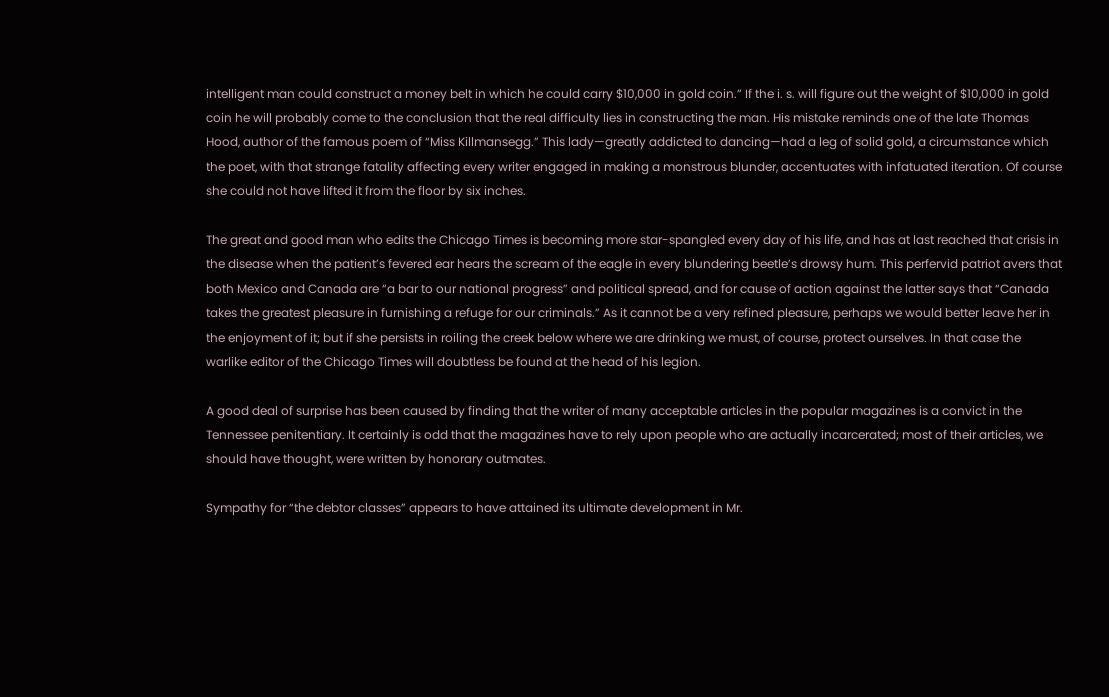intelligent man could construct a money belt in which he could carry $10,000 in gold coin.” If the i. s. will figure out the weight of $10,000 in gold coin he will probably come to the conclusion that the real difficulty lies in constructing the man. His mistake reminds one of the late Thomas Hood, author of the famous poem of “Miss Killmansegg.” This lady—greatly addicted to dancing—had a leg of solid gold, a circumstance which the poet, with that strange fatality affecting every writer engaged in making a monstrous blunder, accentuates with infatuated iteration. Of course she could not have lifted it from the floor by six inches.

The great and good man who edits the Chicago Times is becoming more star-spangled every day of his life, and has at last reached that crisis in the disease when the patient’s fevered ear hears the scream of the eagle in every blundering beetle’s drowsy hum. This perfervid patriot avers that both Mexico and Canada are “a bar to our national progress” and political spread, and for cause of action against the latter says that “Canada takes the greatest pleasure in furnishing a refuge for our criminals.” As it cannot be a very refined pleasure, perhaps we would better leave her in the enjoyment of it; but if she persists in roiling the creek below where we are drinking we must, of course, protect ourselves. In that case the warlike editor of the Chicago Times will doubtless be found at the head of his legion.

A good deal of surprise has been caused by finding that the writer of many acceptable articles in the popular magazines is a convict in the Tennessee penitentiary. It certainly is odd that the magazines have to rely upon people who are actually incarcerated; most of their articles, we should have thought, were written by honorary outmates.

Sympathy for “the debtor classes” appears to have attained its ultimate development in Mr.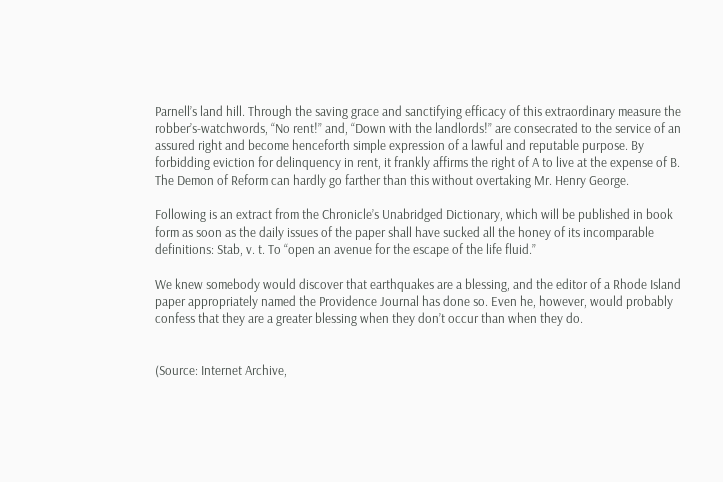Parnell’s land hill. Through the saving grace and sanctifying efficacy of this extraordinary measure the robber’s-watchwords, “No rent!” and, “Down with the landlords!” are consecrated to the service of an assured right and become henceforth simple expression of a lawful and reputable purpose. By forbidding eviction for delinquency in rent, it frankly affirms the right of A to live at the expense of B. The Demon of Reform can hardly go farther than this without overtaking Mr. Henry George.

Following is an extract from the Chronicle’s Unabridged Dictionary, which will be published in book form as soon as the daily issues of the paper shall have sucked all the honey of its incomparable definitions: Stab, v. t. To “open an avenue for the escape of the life fluid.”

We knew somebody would discover that earthquakes are a blessing, and the editor of a Rhode Island paper appropriately named the Providence Journal has done so. Even he, however, would probably confess that they are a greater blessing when they don’t occur than when they do.


(Source: Internet Archive,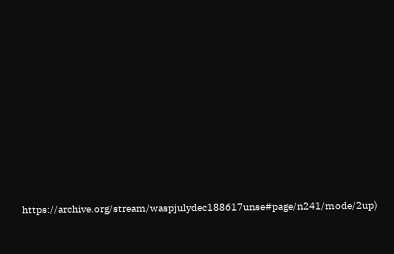https://archive.org/stream/waspjulydec188617unse#page/n241/mode/2up)